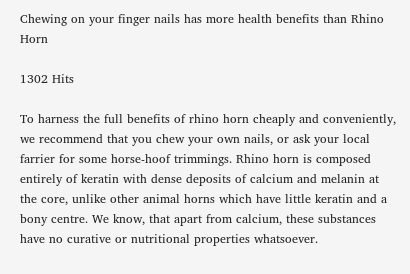Chewing on your finger nails has more health benefits than Rhino Horn

1302 Hits

To harness the full benefits of rhino horn cheaply and conveniently, we recommend that you chew your own nails, or ask your local farrier for some horse-hoof trimmings. Rhino horn is composed entirely of keratin with dense deposits of calcium and melanin at the core, unlike other animal horns which have little keratin and a bony centre. We know, that apart from calcium, these substances have no curative or nutritional properties whatsoever.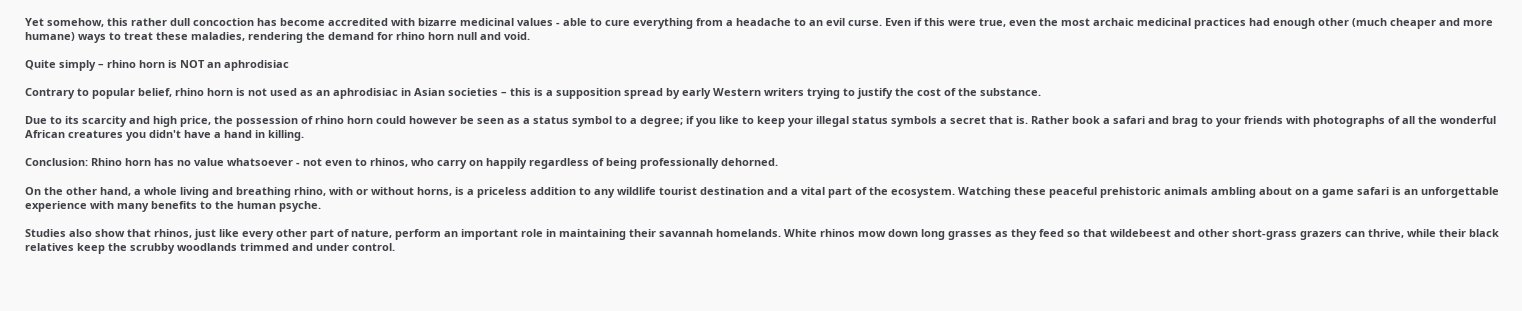Yet somehow, this rather dull concoction has become accredited with bizarre medicinal values - able to cure everything from a headache to an evil curse. Even if this were true, even the most archaic medicinal practices had enough other (much cheaper and more humane) ways to treat these maladies, rendering the demand for rhino horn null and void.

Quite simply – rhino horn is NOT an aphrodisiac

Contrary to popular belief, rhino horn is not used as an aphrodisiac in Asian societies – this is a supposition spread by early Western writers trying to justify the cost of the substance.

Due to its scarcity and high price, the possession of rhino horn could however be seen as a status symbol to a degree; if you like to keep your illegal status symbols a secret that is. Rather book a safari and brag to your friends with photographs of all the wonderful African creatures you didn't have a hand in killing.

Conclusion: Rhino horn has no value whatsoever - not even to rhinos, who carry on happily regardless of being professionally dehorned.

On the other hand, a whole living and breathing rhino, with or without horns, is a priceless addition to any wildlife tourist destination and a vital part of the ecosystem. Watching these peaceful prehistoric animals ambling about on a game safari is an unforgettable experience with many benefits to the human psyche.

Studies also show that rhinos, just like every other part of nature, perform an important role in maintaining their savannah homelands. White rhinos mow down long grasses as they feed so that wildebeest and other short-grass grazers can thrive, while their black relatives keep the scrubby woodlands trimmed and under control.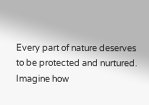Every part of nature deserves to be protected and nurtured. Imagine how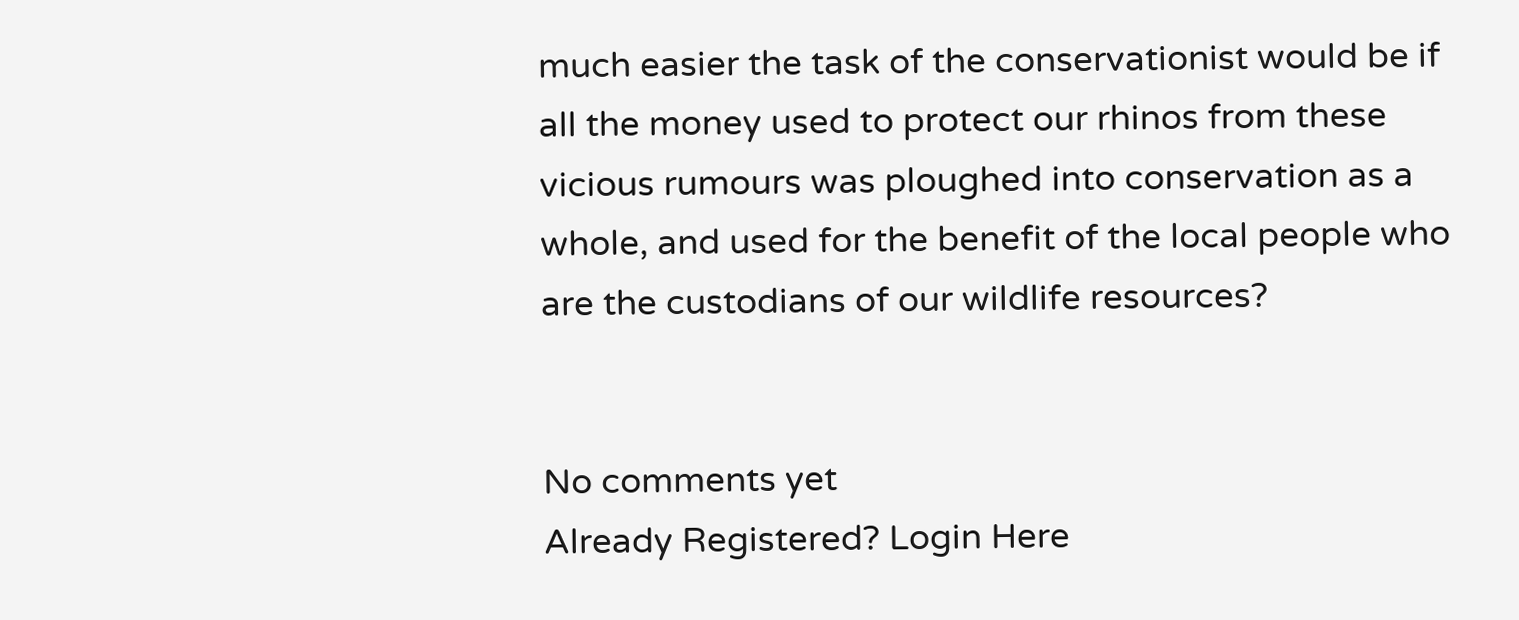much easier the task of the conservationist would be if all the money used to protect our rhinos from these vicious rumours was ploughed into conservation as a whole, and used for the benefit of the local people who are the custodians of our wildlife resources?


No comments yet
Already Registered? Login Here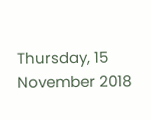Thursday, 15 November 2018